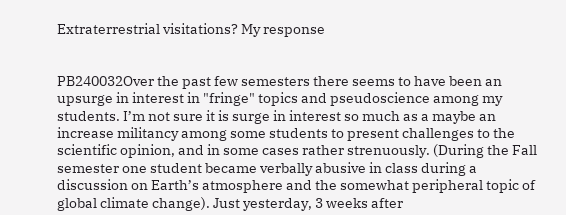Extraterrestrial visitations? My response


PB240032Over the past few semesters there seems to have been an upsurge in interest in "fringe" topics and pseudoscience among my students. I’m not sure it is surge in interest so much as a maybe an increase militancy among some students to present challenges to the scientific opinion, and in some cases rather strenuously. (During the Fall semester one student became verbally abusive in class during a discussion on Earth’s atmosphere and the somewhat peripheral topic of global climate change). Just yesterday, 3 weeks after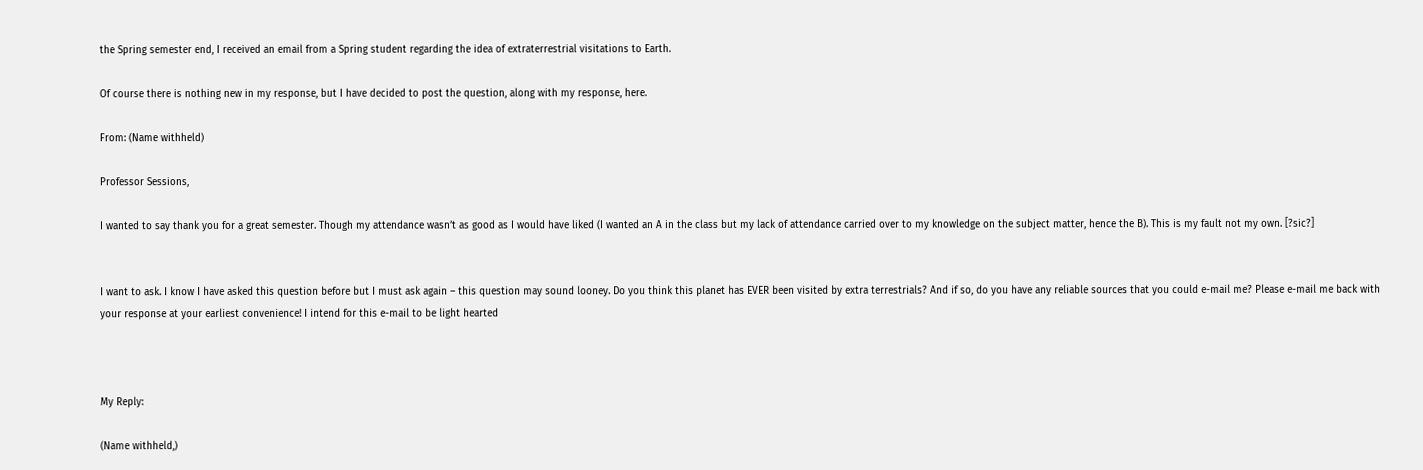the Spring semester end, I received an email from a Spring student regarding the idea of extraterrestrial visitations to Earth.

Of course there is nothing new in my response, but I have decided to post the question, along with my response, here.

From: (Name withheld)

Professor Sessions,

I wanted to say thank you for a great semester. Though my attendance wasn’t as good as I would have liked (I wanted an A in the class but my lack of attendance carried over to my knowledge on the subject matter, hence the B). This is my fault not my own. [?sic?]


I want to ask. I know I have asked this question before but I must ask again – this question may sound looney. Do you think this planet has EVER been visited by extra terrestrials? And if so, do you have any reliable sources that you could e-mail me? Please e-mail me back with your response at your earliest convenience! I intend for this e-mail to be light hearted



My Reply:

(Name withheld,)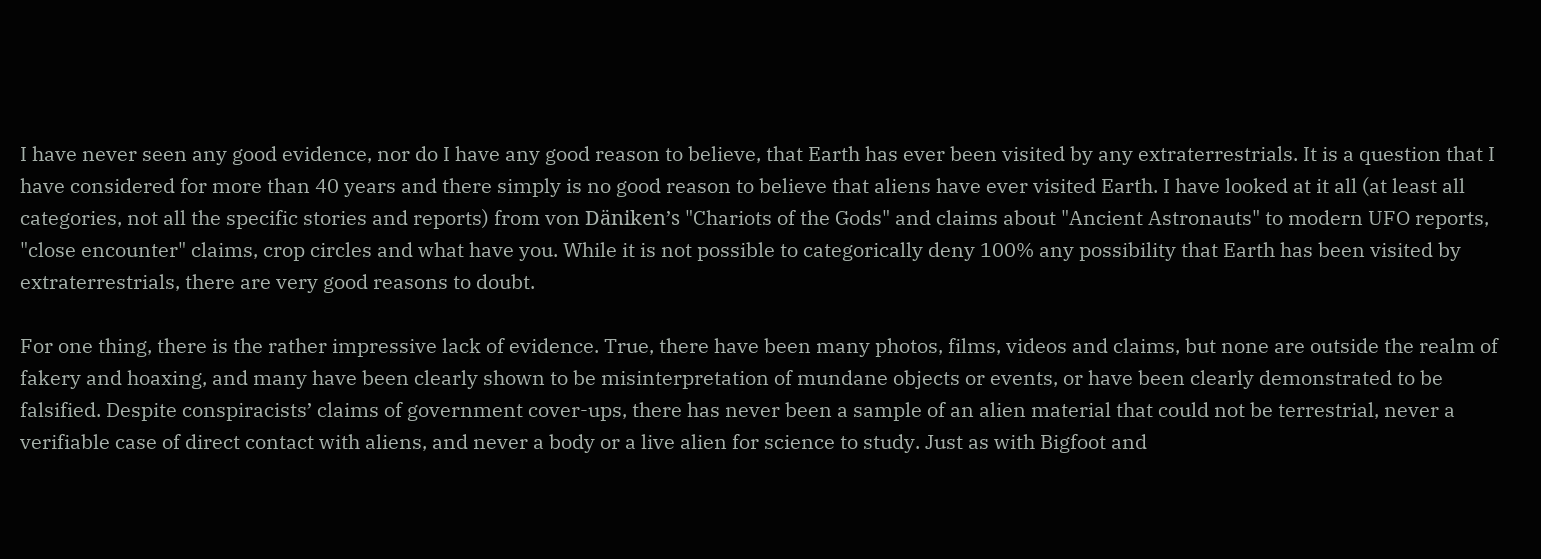I have never seen any good evidence, nor do I have any good reason to believe, that Earth has ever been visited by any extraterrestrials. It is a question that I have considered for more than 40 years and there simply is no good reason to believe that aliens have ever visited Earth. I have looked at it all (at least all categories, not all the specific stories and reports) from von Däniken’s "Chariots of the Gods" and claims about "Ancient Astronauts" to modern UFO reports, "close encounter" claims, crop circles and what have you. While it is not possible to categorically deny 100% any possibility that Earth has been visited by extraterrestrials, there are very good reasons to doubt.

For one thing, there is the rather impressive lack of evidence. True, there have been many photos, films, videos and claims, but none are outside the realm of fakery and hoaxing, and many have been clearly shown to be misinterpretation of mundane objects or events, or have been clearly demonstrated to be falsified. Despite conspiracists’ claims of government cover-ups, there has never been a sample of an alien material that could not be terrestrial, never a verifiable case of direct contact with aliens, and never a body or a live alien for science to study. Just as with Bigfoot and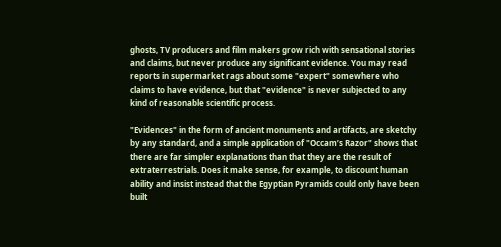ghosts, TV producers and film makers grow rich with sensational stories and claims, but never produce any significant evidence. You may read reports in supermarket rags about some "expert" somewhere who claims to have evidence, but that "evidence" is never subjected to any kind of reasonable scientific process.

"Evidences" in the form of ancient monuments and artifacts, are sketchy by any standard, and a simple application of "Occam’s Razor" shows that there are far simpler explanations than that they are the result of extraterrestrials. Does it make sense, for example, to discount human ability and insist instead that the Egyptian Pyramids could only have been built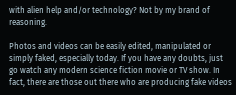with alien help and/or technology? Not by my brand of reasoning.

Photos and videos can be easily edited, manipulated or simply faked, especially today. If you have any doubts, just go watch any modern science fiction movie or TV show. In fact, there are those out there who are producing fake videos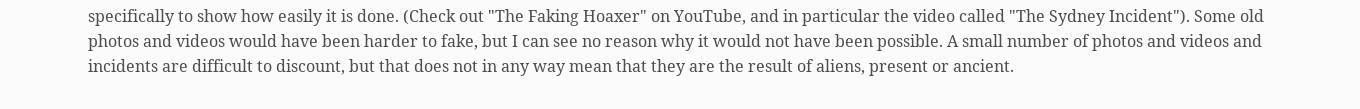specifically to show how easily it is done. (Check out "The Faking Hoaxer" on YouTube, and in particular the video called "The Sydney Incident"). Some old photos and videos would have been harder to fake, but I can see no reason why it would not have been possible. A small number of photos and videos and incidents are difficult to discount, but that does not in any way mean that they are the result of aliens, present or ancient.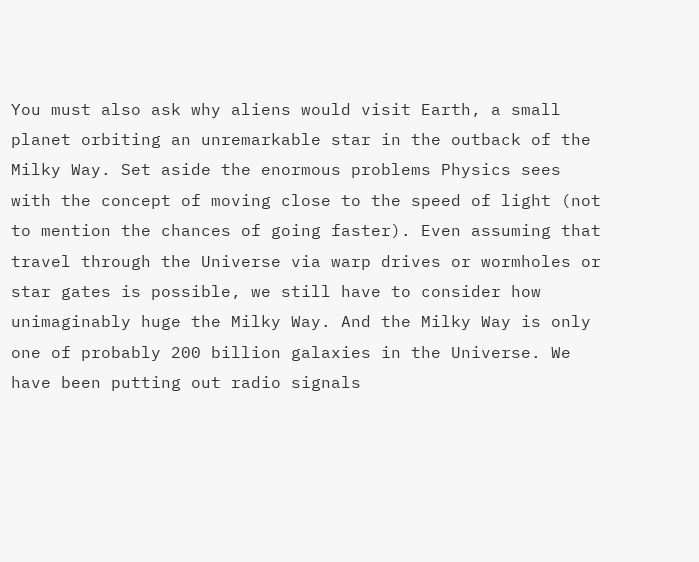You must also ask why aliens would visit Earth, a small planet orbiting an unremarkable star in the outback of the Milky Way. Set aside the enormous problems Physics sees with the concept of moving close to the speed of light (not to mention the chances of going faster). Even assuming that travel through the Universe via warp drives or wormholes or star gates is possible, we still have to consider how unimaginably huge the Milky Way. And the Milky Way is only one of probably 200 billion galaxies in the Universe. We have been putting out radio signals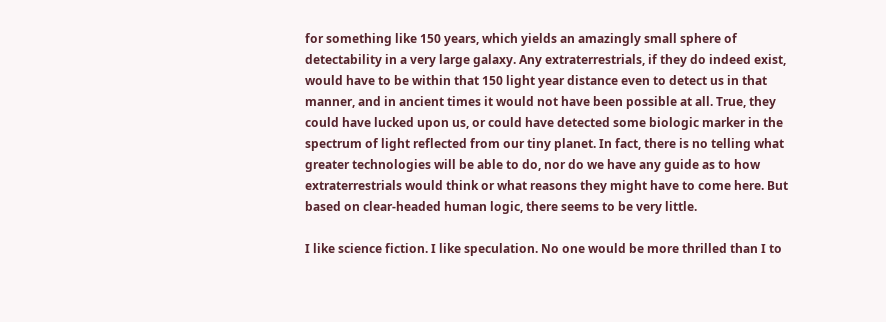for something like 150 years, which yields an amazingly small sphere of detectability in a very large galaxy. Any extraterrestrials, if they do indeed exist, would have to be within that 150 light year distance even to detect us in that manner, and in ancient times it would not have been possible at all. True, they could have lucked upon us, or could have detected some biologic marker in the spectrum of light reflected from our tiny planet. In fact, there is no telling what greater technologies will be able to do, nor do we have any guide as to how extraterrestrials would think or what reasons they might have to come here. But based on clear-headed human logic, there seems to be very little.

I like science fiction. I like speculation. No one would be more thrilled than I to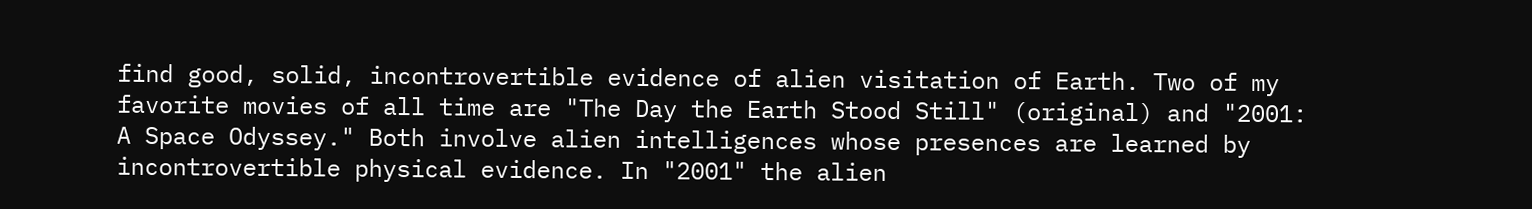find good, solid, incontrovertible evidence of alien visitation of Earth. Two of my favorite movies of all time are "The Day the Earth Stood Still" (original) and "2001: A Space Odyssey." Both involve alien intelligences whose presences are learned by incontrovertible physical evidence. In "2001" the alien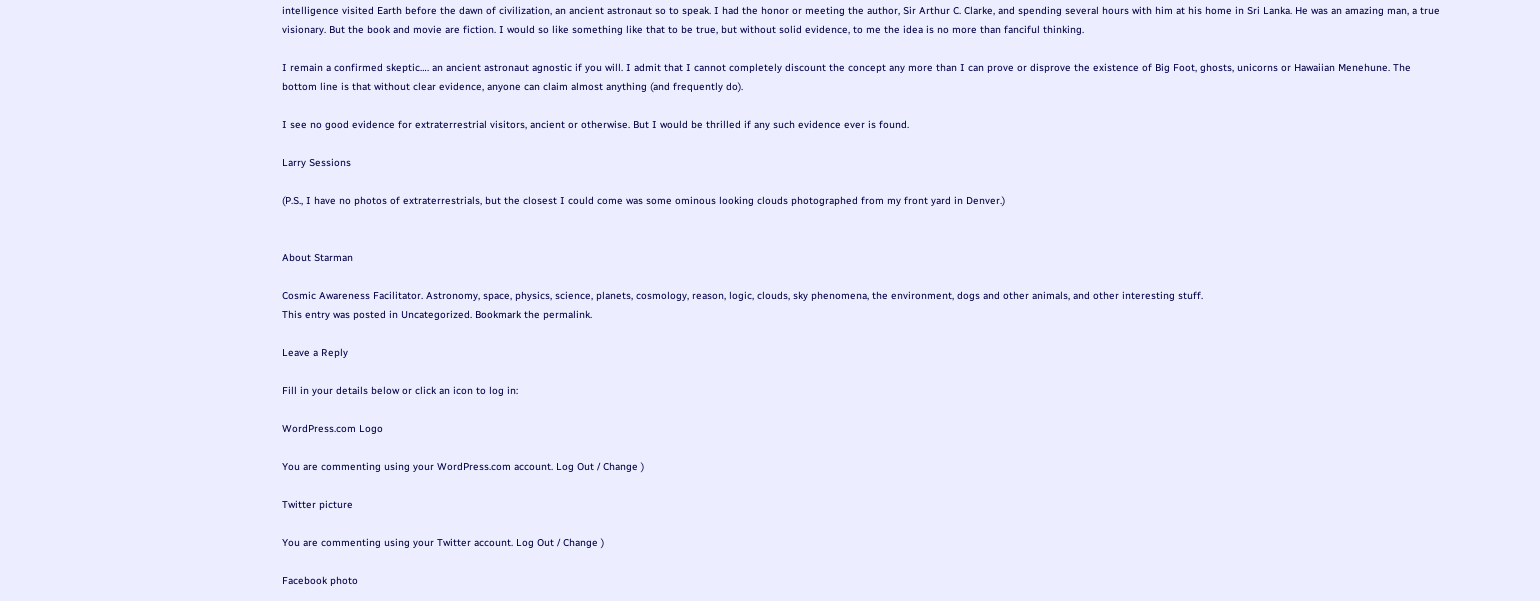intelligence visited Earth before the dawn of civilization, an ancient astronaut so to speak. I had the honor or meeting the author, Sir Arthur C. Clarke, and spending several hours with him at his home in Sri Lanka. He was an amazing man, a true visionary. But the book and movie are fiction. I would so like something like that to be true, but without solid evidence, to me the idea is no more than fanciful thinking.

I remain a confirmed skeptic…. an ancient astronaut agnostic if you will. I admit that I cannot completely discount the concept any more than I can prove or disprove the existence of Big Foot, ghosts, unicorns or Hawaiian Menehune. The bottom line is that without clear evidence, anyone can claim almost anything (and frequently do).

I see no good evidence for extraterrestrial visitors, ancient or otherwise. But I would be thrilled if any such evidence ever is found.

Larry Sessions

(P.S., I have no photos of extraterrestrials, but the closest I could come was some ominous looking clouds photographed from my front yard in Denver.)


About Starman

Cosmic Awareness Facilitator. Astronomy, space, physics, science, planets, cosmology, reason, logic, clouds, sky phenomena, the environment, dogs and other animals, and other interesting stuff.
This entry was posted in Uncategorized. Bookmark the permalink.

Leave a Reply

Fill in your details below or click an icon to log in:

WordPress.com Logo

You are commenting using your WordPress.com account. Log Out / Change )

Twitter picture

You are commenting using your Twitter account. Log Out / Change )

Facebook photo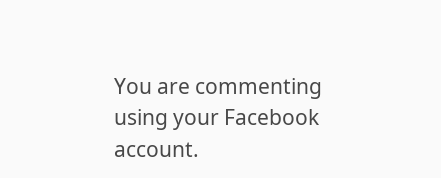You are commenting using your Facebook account.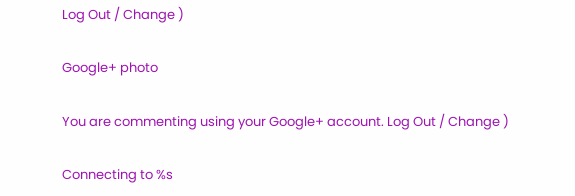Log Out / Change )

Google+ photo

You are commenting using your Google+ account. Log Out / Change )

Connecting to %s